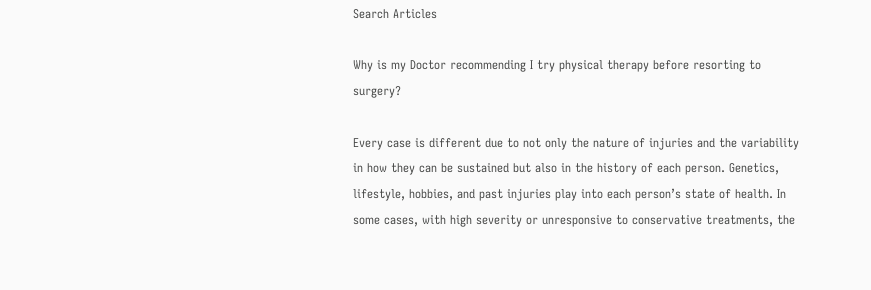Search Articles

Why is my Doctor recommending I try physical therapy before resorting to surgery?

Every case is different due to not only the nature of injuries and the variability in how they can be sustained but also in the history of each person. Genetics, lifestyle, hobbies, and past injuries play into each person’s state of health. In some cases, with high severity or unresponsive to conservative treatments, the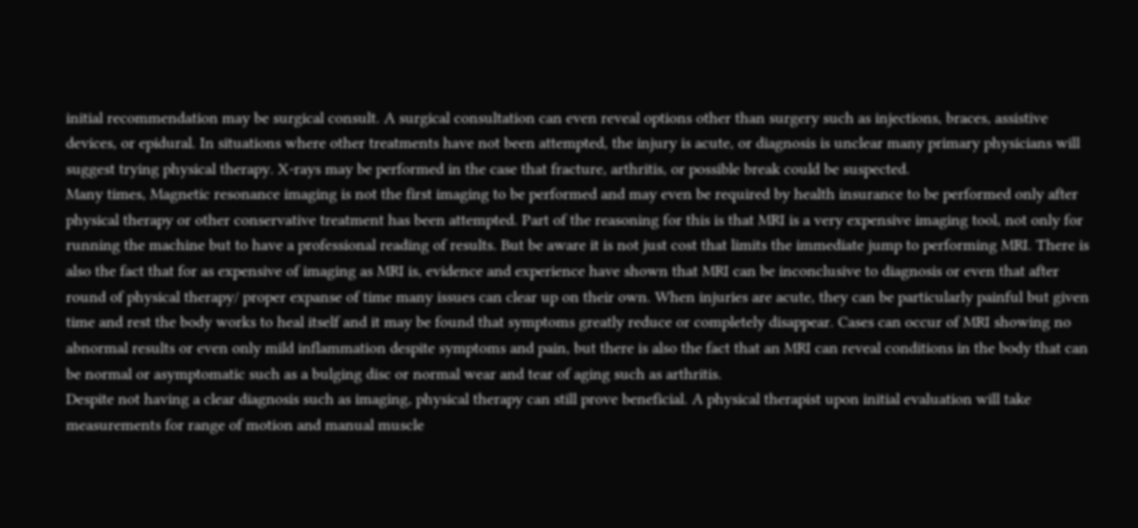initial recommendation may be surgical consult. A surgical consultation can even reveal options other than surgery such as injections, braces, assistive devices, or epidural. In situations where other treatments have not been attempted, the injury is acute, or diagnosis is unclear many primary physicians will suggest trying physical therapy. X-rays may be performed in the case that fracture, arthritis, or possible break could be suspected.
Many times, Magnetic resonance imaging is not the first imaging to be performed and may even be required by health insurance to be performed only after physical therapy or other conservative treatment has been attempted. Part of the reasoning for this is that MRI is a very expensive imaging tool, not only for running the machine but to have a professional reading of results. But be aware it is not just cost that limits the immediate jump to performing MRI. There is also the fact that for as expensive of imaging as MRI is, evidence and experience have shown that MRI can be inconclusive to diagnosis or even that after round of physical therapy/ proper expanse of time many issues can clear up on their own. When injuries are acute, they can be particularly painful but given time and rest the body works to heal itself and it may be found that symptoms greatly reduce or completely disappear. Cases can occur of MRI showing no abnormal results or even only mild inflammation despite symptoms and pain, but there is also the fact that an MRI can reveal conditions in the body that can be normal or asymptomatic such as a bulging disc or normal wear and tear of aging such as arthritis.
Despite not having a clear diagnosis such as imaging, physical therapy can still prove beneficial. A physical therapist upon initial evaluation will take measurements for range of motion and manual muscle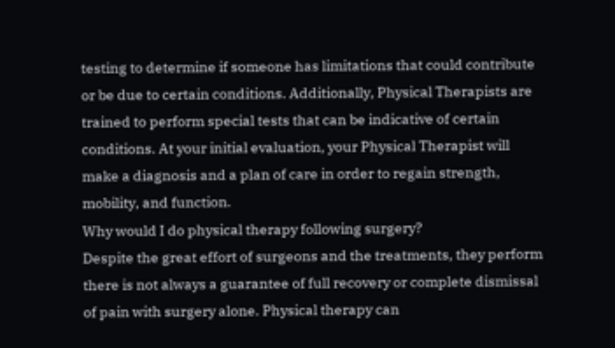testing to determine if someone has limitations that could contribute or be due to certain conditions. Additionally, Physical Therapists are trained to perform special tests that can be indicative of certain conditions. At your initial evaluation, your Physical Therapist will make a diagnosis and a plan of care in order to regain strength, mobility, and function.
Why would I do physical therapy following surgery?
Despite the great effort of surgeons and the treatments, they perform there is not always a guarantee of full recovery or complete dismissal of pain with surgery alone. Physical therapy can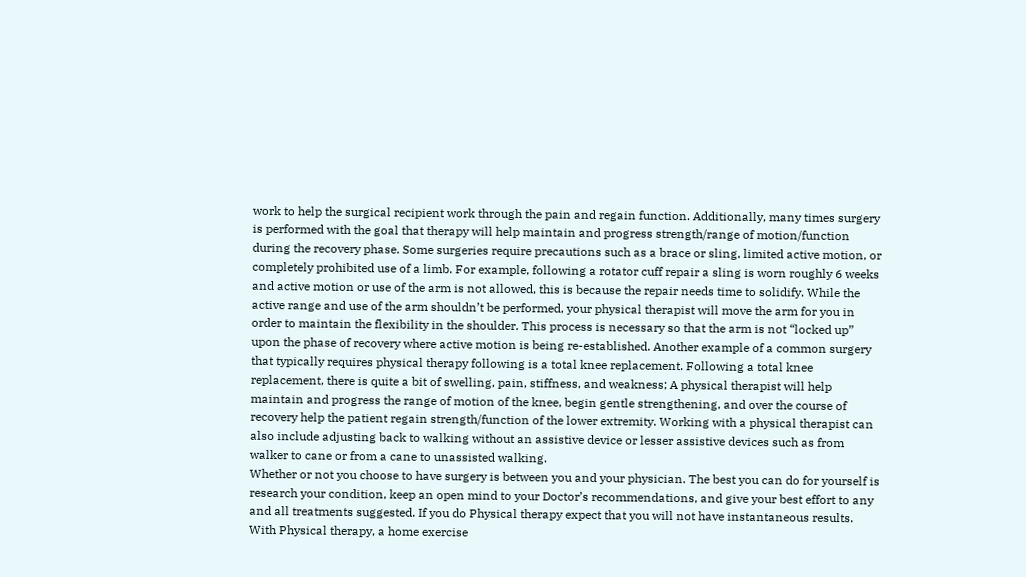work to help the surgical recipient work through the pain and regain function. Additionally, many times surgery is performed with the goal that therapy will help maintain and progress strength/range of motion/function during the recovery phase. Some surgeries require precautions such as a brace or sling, limited active motion, or completely prohibited use of a limb. For example, following a rotator cuff repair a sling is worn roughly 6 weeks and active motion or use of the arm is not allowed, this is because the repair needs time to solidify. While the active range and use of the arm shouldn’t be performed, your physical therapist will move the arm for you in order to maintain the flexibility in the shoulder. This process is necessary so that the arm is not “locked up” upon the phase of recovery where active motion is being re-established. Another example of a common surgery that typically requires physical therapy following is a total knee replacement. Following a total knee replacement, there is quite a bit of swelling, pain, stiffness, and weakness; A physical therapist will help maintain and progress the range of motion of the knee, begin gentle strengthening, and over the course of recovery help the patient regain strength/function of the lower extremity. Working with a physical therapist can also include adjusting back to walking without an assistive device or lesser assistive devices such as from walker to cane or from a cane to unassisted walking.
Whether or not you choose to have surgery is between you and your physician. The best you can do for yourself is research your condition, keep an open mind to your Doctor’s recommendations, and give your best effort to any and all treatments suggested. If you do Physical therapy expect that you will not have instantaneous results. With Physical therapy, a home exercise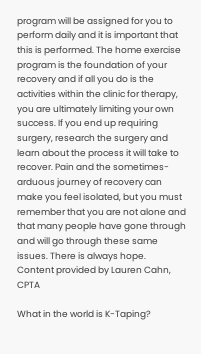program will be assigned for you to perform daily and it is important that this is performed. The home exercise program is the foundation of your recovery and if all you do is the activities within the clinic for therapy, you are ultimately limiting your own success. If you end up requiring surgery, research the surgery and learn about the process it will take to recover. Pain and the sometimes-arduous journey of recovery can make you feel isolated, but you must remember that you are not alone and that many people have gone through and will go through these same issues. There is always hope.
Content provided by Lauren Cahn, CPTA

What in the world is K-Taping?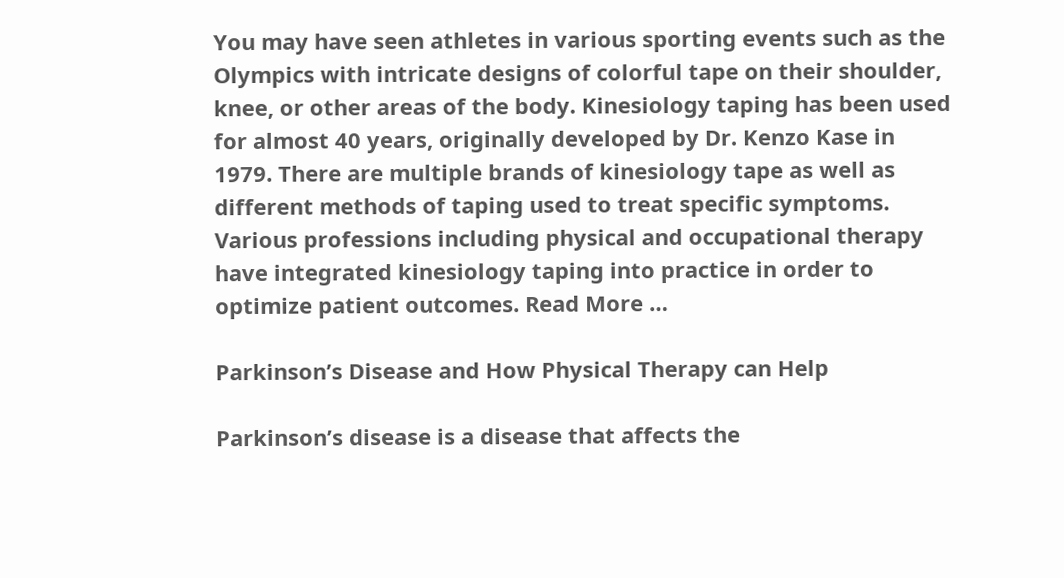You may have seen athletes in various sporting events such as the Olympics with intricate designs of colorful tape on their shoulder, knee, or other areas of the body. Kinesiology taping has been used for almost 40 years, originally developed by Dr. Kenzo Kase in 1979. There are multiple brands of kinesiology tape as well as different methods of taping used to treat specific symptoms. Various professions including physical and occupational therapy have integrated kinesiology taping into practice in order to optimize patient outcomes. Read More …

Parkinson’s Disease and How Physical Therapy can Help

Parkinson’s disease is a disease that affects the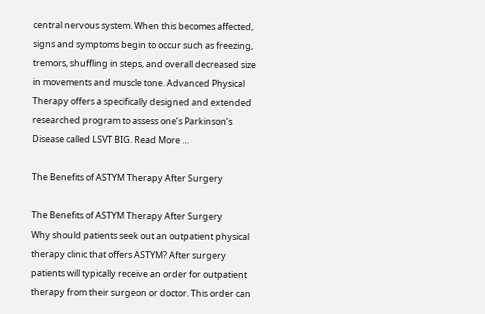central nervous system. When this becomes affected, signs and symptoms begin to occur such as freezing, tremors, shuffling in steps, and overall decreased size in movements and muscle tone. Advanced Physical Therapy offers a specifically designed and extended researched program to assess one’s Parkinson’s Disease called LSVT BIG. Read More …

The Benefits of ASTYM Therapy After Surgery

The Benefits of ASTYM Therapy After Surgery
Why should patients seek out an outpatient physical therapy clinic that offers ASTYM? After surgery patients will typically receive an order for outpatient therapy from their surgeon or doctor. This order can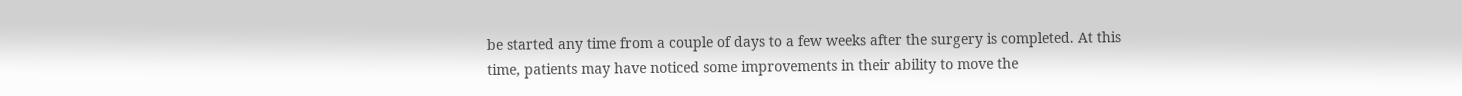be started any time from a couple of days to a few weeks after the surgery is completed. At this time, patients may have noticed some improvements in their ability to move the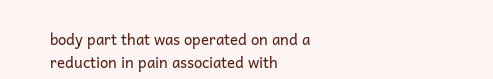body part that was operated on and a reduction in pain associated with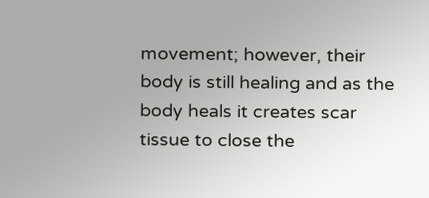movement; however, their body is still healing and as the body heals it creates scar tissue to close the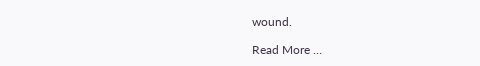wound.

Read More …